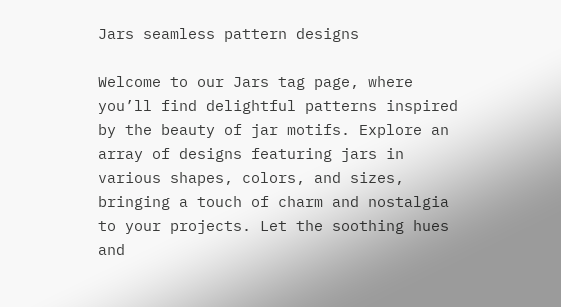Jars seamless pattern designs

Welcome to our Jars tag page, where you’ll find delightful patterns inspired by the beauty of jar motifs. Explore an array of designs featuring jars in various shapes, colors, and sizes, bringing a touch of charm and nostalgia to your projects. Let the soothing hues and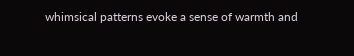whimsical patterns evoke a sense of warmth and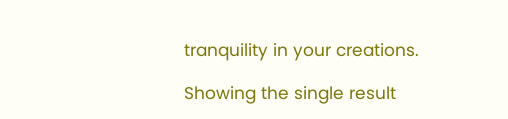tranquility in your creations.

Showing the single result